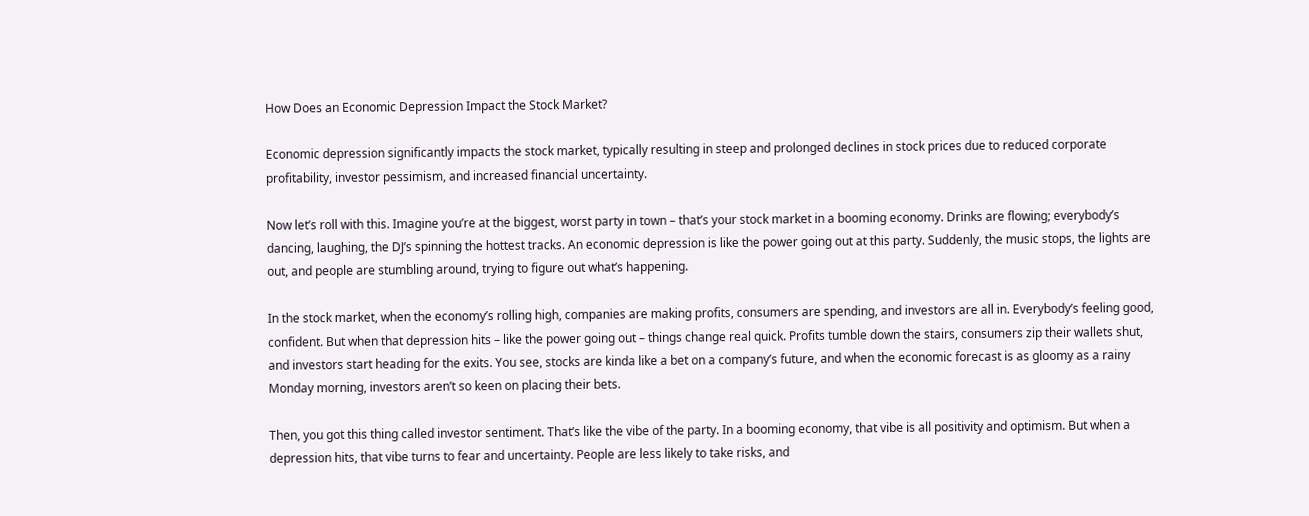How Does an Economic Depression Impact the Stock Market?

Economic depression significantly impacts the stock market, typically resulting in steep and prolonged declines in stock prices due to reduced corporate profitability, investor pessimism, and increased financial uncertainty.

Now let’s roll with this. Imagine you’re at the biggest, worst party in town – that’s your stock market in a booming economy. Drinks are flowing; everybody’s dancing, laughing, the DJ’s spinning the hottest tracks. An economic depression is like the power going out at this party. Suddenly, the music stops, the lights are out, and people are stumbling around, trying to figure out what’s happening.

In the stock market, when the economy’s rolling high, companies are making profits, consumers are spending, and investors are all in. Everybody’s feeling good, confident. But when that depression hits – like the power going out – things change real quick. Profits tumble down the stairs, consumers zip their wallets shut, and investors start heading for the exits. You see, stocks are kinda like a bet on a company’s future, and when the economic forecast is as gloomy as a rainy Monday morning, investors aren’t so keen on placing their bets.

Then, you got this thing called investor sentiment. That’s like the vibe of the party. In a booming economy, that vibe is all positivity and optimism. But when a depression hits, that vibe turns to fear and uncertainty. People are less likely to take risks, and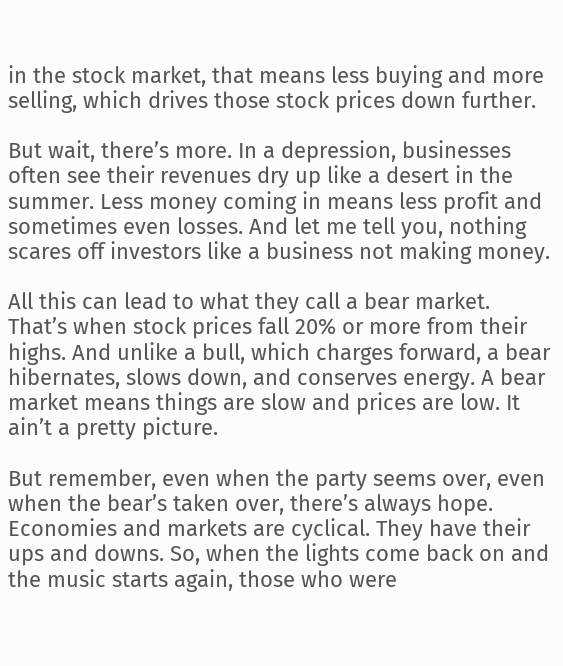in the stock market, that means less buying and more selling, which drives those stock prices down further.

But wait, there’s more. In a depression, businesses often see their revenues dry up like a desert in the summer. Less money coming in means less profit and sometimes even losses. And let me tell you, nothing scares off investors like a business not making money.

All this can lead to what they call a bear market. That’s when stock prices fall 20% or more from their highs. And unlike a bull, which charges forward, a bear hibernates, slows down, and conserves energy. A bear market means things are slow and prices are low. It ain’t a pretty picture.

But remember, even when the party seems over, even when the bear’s taken over, there’s always hope. Economies and markets are cyclical. They have their ups and downs. So, when the lights come back on and the music starts again, those who were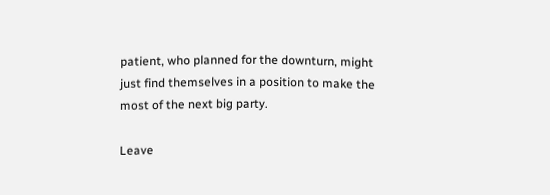patient, who planned for the downturn, might just find themselves in a position to make the most of the next big party.

Leave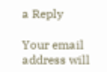a Reply

Your email address will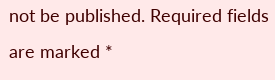not be published. Required fields are marked *